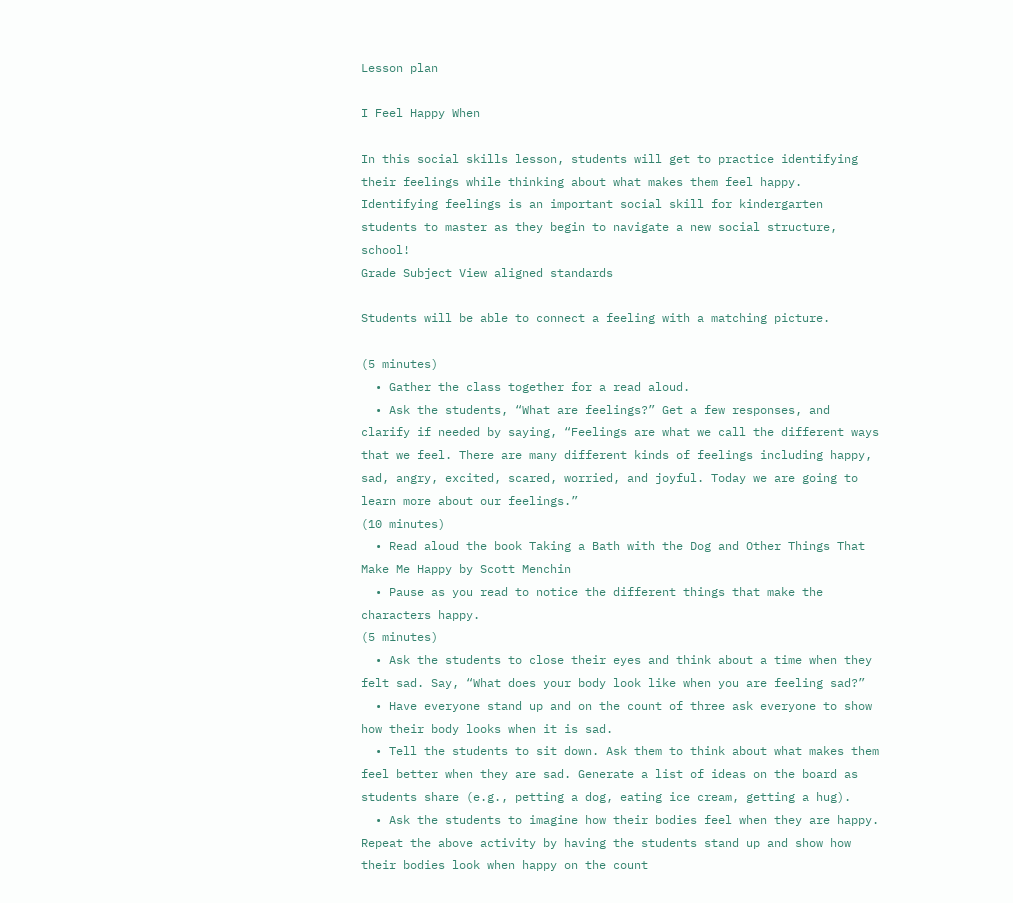Lesson plan

I Feel Happy When

In this social skills lesson, students will get to practice identifying their feelings while thinking about what makes them feel happy. Identifying feelings is an important social skill for kindergarten students to master as they begin to navigate a new social structure, school!
Grade Subject View aligned standards

Students will be able to connect a feeling with a matching picture.

(5 minutes)
  • Gather the class together for a read aloud.
  • Ask the students, “What are feelings?” Get a few responses, and clarify if needed by saying, “Feelings are what we call the different ways that we feel. There are many different kinds of feelings including happy, sad, angry, excited, scared, worried, and joyful. Today we are going to learn more about our feelings.”
(10 minutes)
  • Read aloud the book Taking a Bath with the Dog and Other Things That Make Me Happy by Scott Menchin
  • Pause as you read to notice the different things that make the characters happy.
(5 minutes)
  • Ask the students to close their eyes and think about a time when they felt sad. Say, “What does your body look like when you are feeling sad?”
  • Have everyone stand up and on the count of three ask everyone to show how their body looks when it is sad.
  • Tell the students to sit down. Ask them to think about what makes them feel better when they are sad. Generate a list of ideas on the board as students share (e.g., petting a dog, eating ice cream, getting a hug).
  • Ask the students to imagine how their bodies feel when they are happy. Repeat the above activity by having the students stand up and show how their bodies look when happy on the count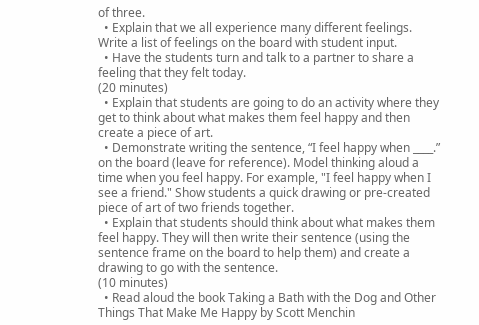of three.
  • Explain that we all experience many different feelings. Write a list of feelings on the board with student input.
  • Have the students turn and talk to a partner to share a feeling that they felt today.
(20 minutes)
  • Explain that students are going to do an activity where they get to think about what makes them feel happy and then create a piece of art.
  • Demonstrate writing the sentence, “I feel happy when ____.” on the board (leave for reference). Model thinking aloud a time when you feel happy. For example, "I feel happy when I see a friend." Show students a quick drawing or pre-created piece of art of two friends together.
  • Explain that students should think about what makes them feel happy. They will then write their sentence (using the sentence frame on the board to help them) and create a drawing to go with the sentence.
(10 minutes)
  • Read aloud the book Taking a Bath with the Dog and Other Things That Make Me Happy by Scott Menchin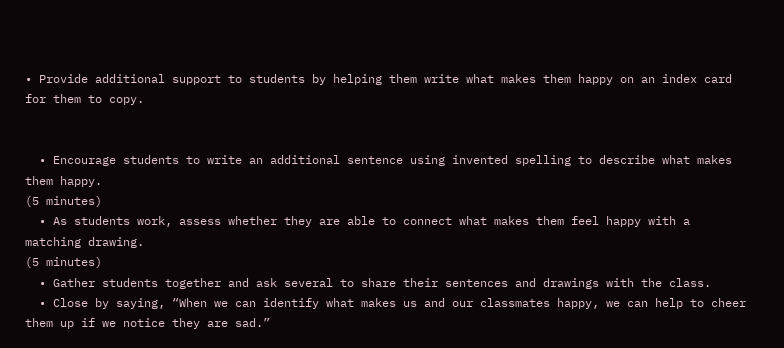• Provide additional support to students by helping them write what makes them happy on an index card for them to copy.


  • Encourage students to write an additional sentence using invented spelling to describe what makes them happy.
(5 minutes)
  • As students work, assess whether they are able to connect what makes them feel happy with a matching drawing.
(5 minutes)
  • Gather students together and ask several to share their sentences and drawings with the class.
  • Close by saying, “When we can identify what makes us and our classmates happy, we can help to cheer them up if we notice they are sad.”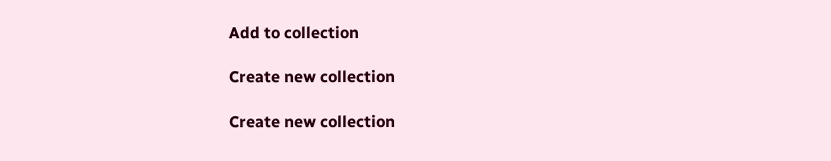Add to collection

Create new collection

Create new collection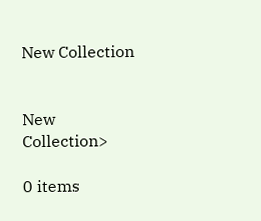New Collection


New Collection>

0 items